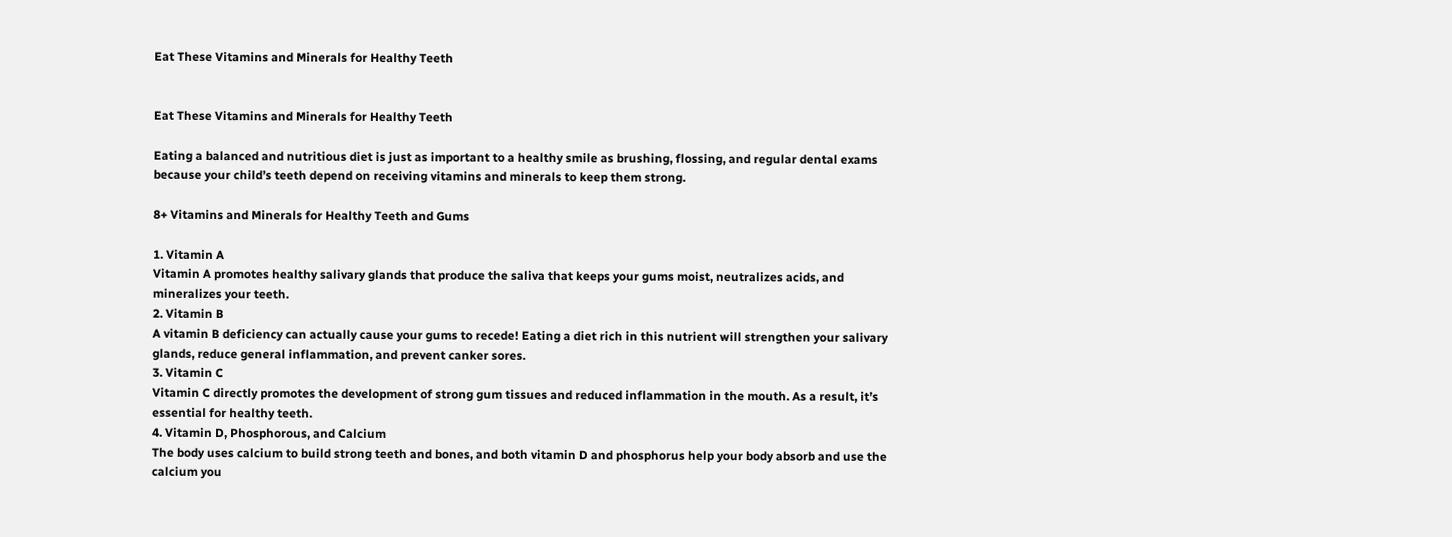Eat These Vitamins and Minerals for Healthy Teeth


Eat These Vitamins and Minerals for Healthy Teeth

Eating a balanced and nutritious diet is just as important to a healthy smile as brushing, flossing, and regular dental exams because your child’s teeth depend on receiving vitamins and minerals to keep them strong.

8+ Vitamins and Minerals for Healthy Teeth and Gums

1. Vitamin A
Vitamin A promotes healthy salivary glands that produce the saliva that keeps your gums moist, neutralizes acids, and mineralizes your teeth.
2. Vitamin B
A vitamin B deficiency can actually cause your gums to recede! Eating a diet rich in this nutrient will strengthen your salivary glands, reduce general inflammation, and prevent canker sores.
3. Vitamin C
Vitamin C directly promotes the development of strong gum tissues and reduced inflammation in the mouth. As a result, it’s essential for healthy teeth.
4. Vitamin D, Phosphorous, and Calcium
The body uses calcium to build strong teeth and bones, and both vitamin D and phosphorus help your body absorb and use the calcium you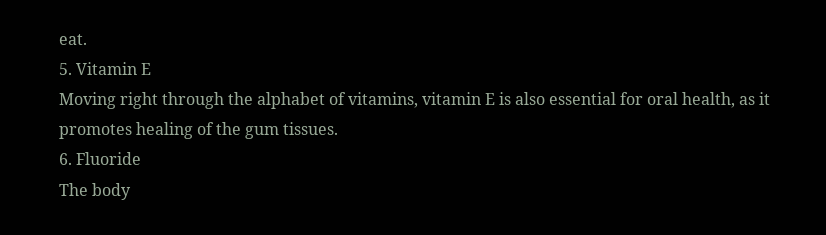eat.
5. Vitamin E
Moving right through the alphabet of vitamins, vitamin E is also essential for oral health, as it promotes healing of the gum tissues.
6. Fluoride
The body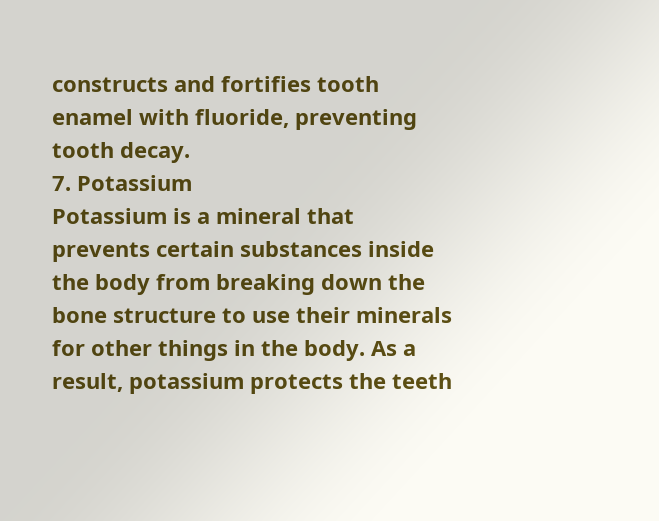constructs and fortifies tooth enamel with fluoride, preventing tooth decay.
7. Potassium
Potassium is a mineral that prevents certain substances inside the body from breaking down the bone structure to use their minerals for other things in the body. As a result, potassium protects the teeth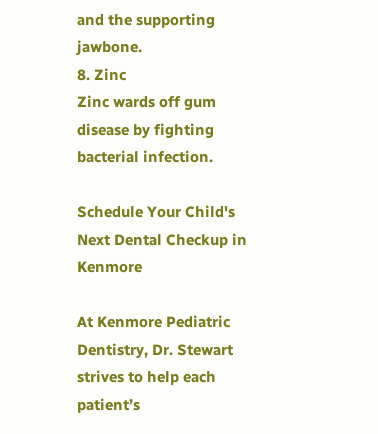and the supporting jawbone.
8. Zinc
Zinc wards off gum disease by fighting bacterial infection.

Schedule Your Child's Next Dental Checkup in Kenmore

At Kenmore Pediatric Dentistry, Dr. Stewart strives to help each patient’s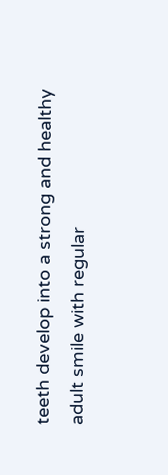teeth develop into a strong and healthy adult smile with regular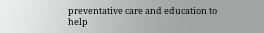preventative care and education to help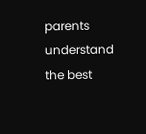parents understand the best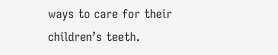ways to care for their children’s teeth.